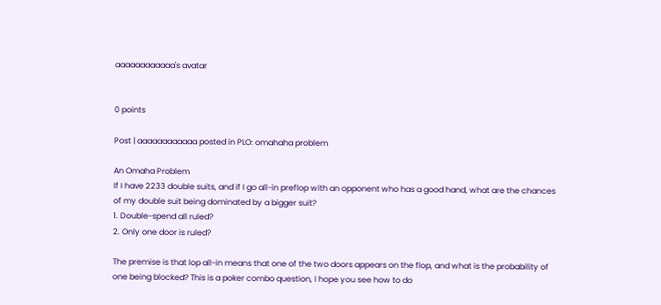aaaaaaaaaaaa's avatar


0 points

Post | aaaaaaaaaaaa posted in PLO: omahaha problem

An Omaha Problem
If I have 2233 double suits, and if I go all-in preflop with an opponent who has a good hand, what are the chances of my double suit being dominated by a bigger suit?
1. Double-spend all ruled?
2. Only one door is ruled?

The premise is that lop all-in means that one of the two doors appears on the flop, and what is the probability of one being blocked? This is a poker combo question, I hope you see how to do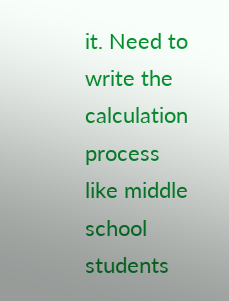it. Need to write the calculation process like middle school students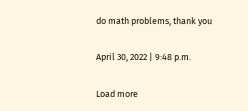do math problems, thank you

April 30, 2022 | 9:48 p.m.

Load more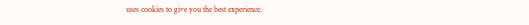uses cookies to give you the best experience.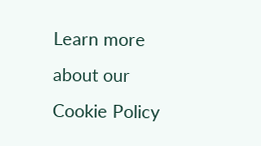Learn more about our Cookie Policy